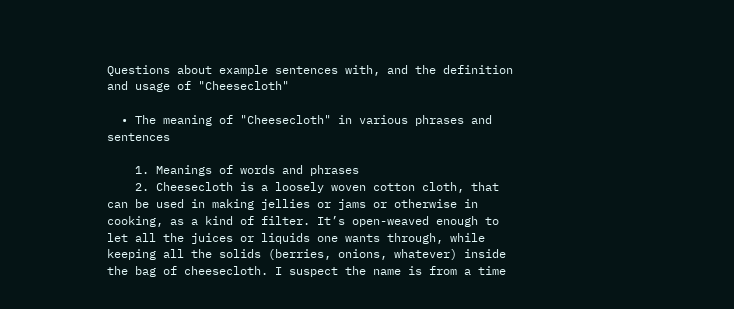Questions about example sentences with, and the definition and usage of "Cheesecloth"

  • The meaning of "Cheesecloth" in various phrases and sentences

    1. Meanings of words and phrases
    2. Cheesecloth is a loosely woven cotton cloth, that can be used in making jellies or jams or otherwise in cooking, as a kind of filter. It’s open-weaved enough to let all the juices or liquids one wants through, while keeping all the solids (berries, onions, whatever) inside the bag of cheesecloth. I suspect the name is from a time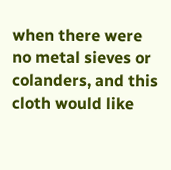when there were no metal sieves or colanders, and this cloth would like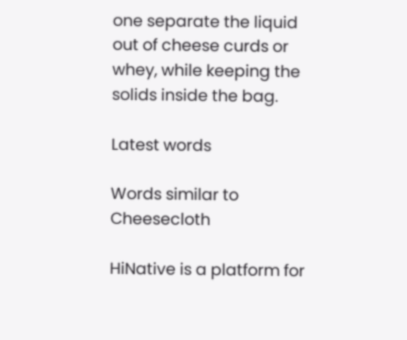one separate the liquid out of cheese curds or whey, while keeping the solids inside the bag.

Latest words

Words similar to Cheesecloth

HiNative is a platform for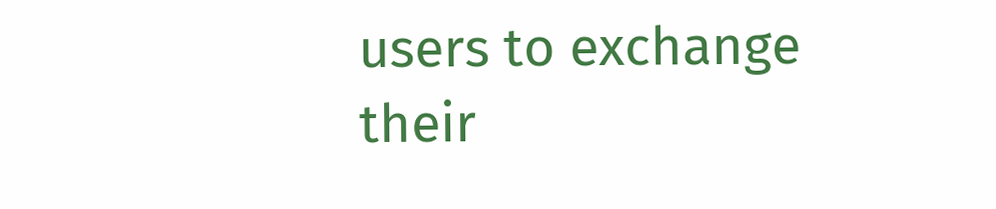users to exchange their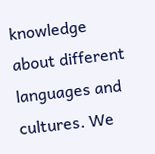knowledge about different languages and cultures. We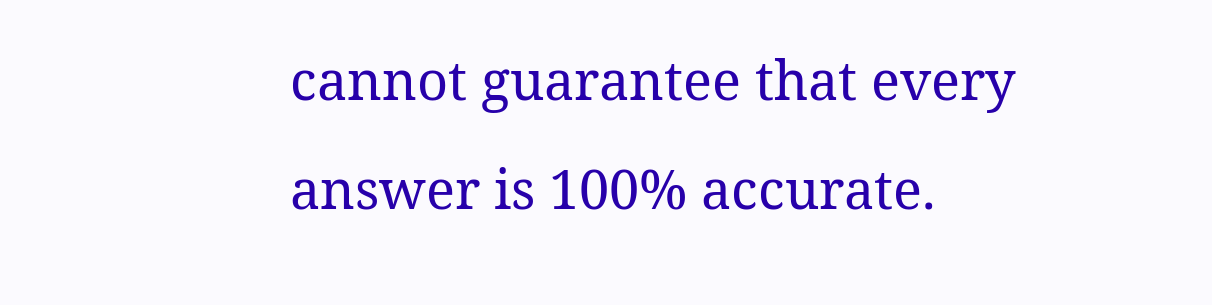cannot guarantee that every answer is 100% accurate.